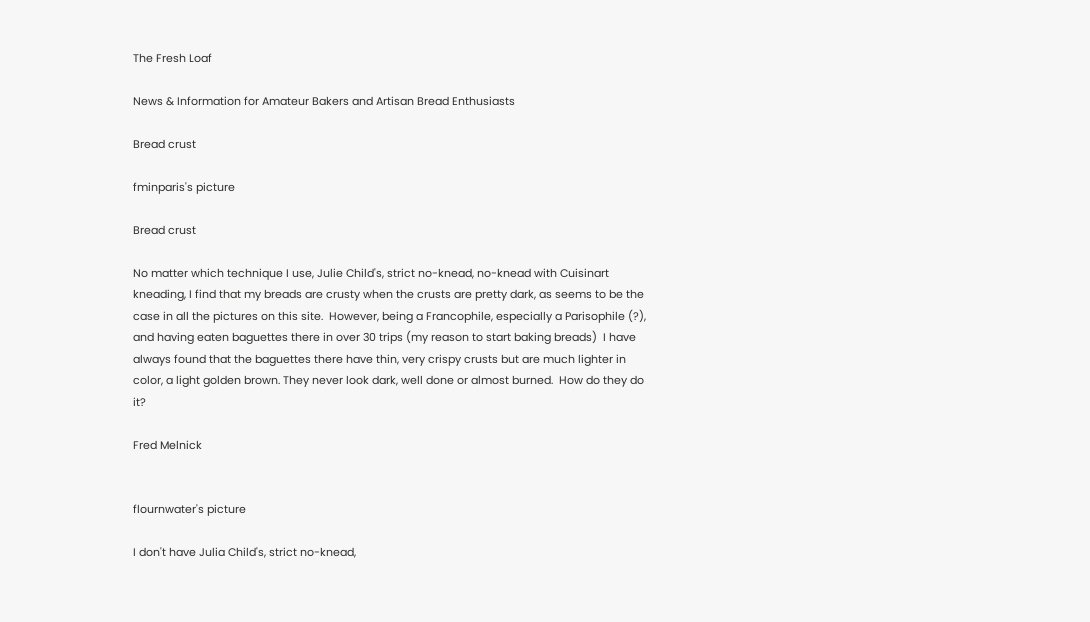The Fresh Loaf

News & Information for Amateur Bakers and Artisan Bread Enthusiasts

Bread crust

fminparis's picture

Bread crust

No matter which technique I use, Julie Child's, strict no-knead, no-knead with Cuisinart kneading, I find that my breads are crusty when the crusts are pretty dark, as seems to be the case in all the pictures on this site.  However, being a Francophile, especially a Parisophile (?), and having eaten baguettes there in over 30 trips (my reason to start baking breads)  I have always found that the baguettes there have thin, very crispy crusts but are much lighter in color, a light golden brown. They never look dark, well done or almost burned.  How do they do it?

Fred Melnick


flournwater's picture

I don't have Julia Child's, strict no-knead,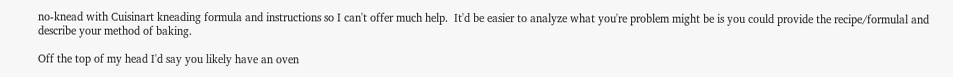no-knead with Cuisinart kneading formula and instructions so I can't offer much help.  It'd be easier to analyze what you're problem might be is you could provide the recipe/formulal and describe your method of baking.

Off the top of my head I'd say you likely have an oven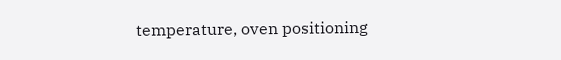temperature, oven positioning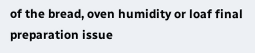of the bread, oven humidity or loaf final preparation issue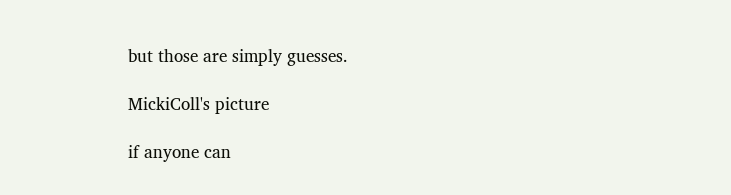but those are simply guesses.

MickiColl's picture

if anyone can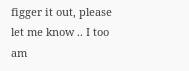figger it out, please let me know .. I too am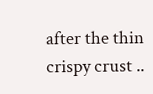after the thin crispy crust ..